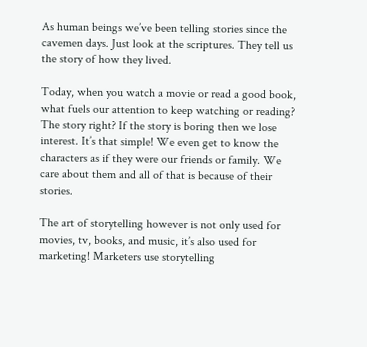As human beings we’ve been telling stories since the cavemen days. Just look at the scriptures. They tell us the story of how they lived.

Today, when you watch a movie or read a good book, what fuels our attention to keep watching or reading? The story right? If the story is boring then we lose interest. It’s that simple! We even get to know the characters as if they were our friends or family. We care about them and all of that is because of their stories.

The art of storytelling however is not only used for movies, tv, books, and music, it’s also used for marketing! Marketers use storytelling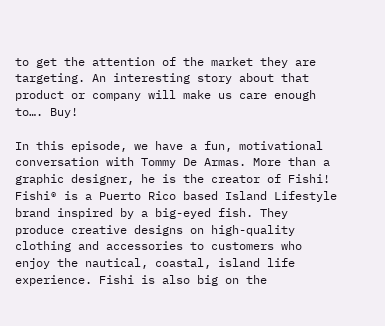to get the attention of the market they are targeting. An interesting story about that product or company will make us care enough to…. Buy!

In this episode, we have a fun, motivational conversation with Tommy De Armas. More than a graphic designer, he is the creator of Fishi! Fishi® is a Puerto Rico based Island Lifestyle brand inspired by a big-eyed fish. They produce creative designs on high-quality clothing and accessories to customers who enjoy the nautical, coastal, island life experience. Fishi is also big on the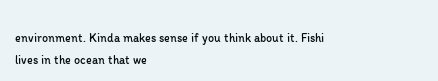environment. Kinda makes sense if you think about it. Fishi lives in the ocean that we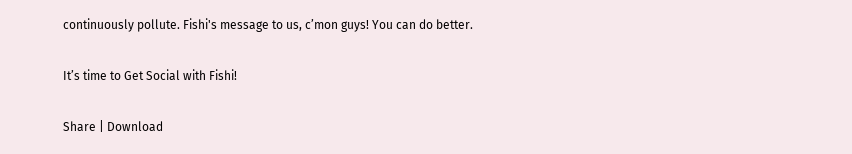continuously pollute. Fishi's message to us, c’mon guys! You can do better.

It’s time to Get Social with Fishi!

Share | Download